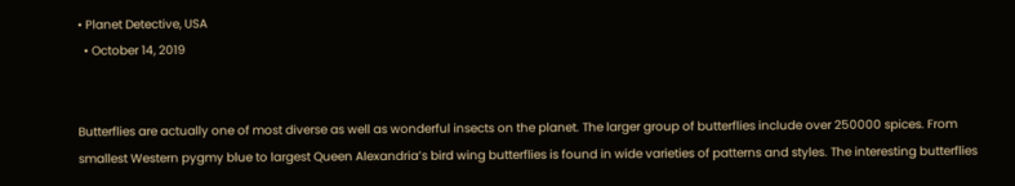• Planet Detective, USA
  • October 14, 2019


Butterflies are actually one of most diverse as well as wonderful insects on the planet. The larger group of butterflies include over 250000 spices. From smallest Western pygmy blue to largest Queen Alexandria’s bird wing butterflies is found in wide varieties of patterns and styles. The interesting butterflies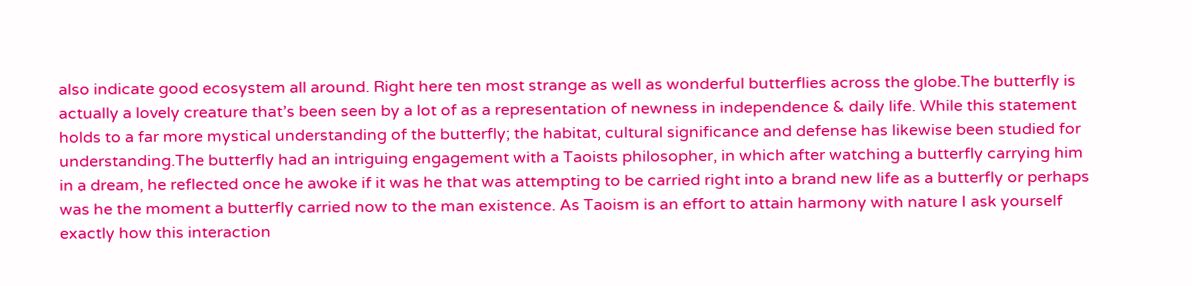also indicate good ecosystem all around. Right here ten most strange as well as wonderful butterflies across the globe.The butterfly is actually a lovely creature that’s been seen by a lot of as a representation of newness in independence & daily life. While this statement holds to a far more mystical understanding of the butterfly; the habitat, cultural significance and defense has likewise been studied for understanding.The butterfly had an intriguing engagement with a Taoists philosopher, in which after watching a butterfly carrying him in a dream, he reflected once he awoke if it was he that was attempting to be carried right into a brand new life as a butterfly or perhaps was he the moment a butterfly carried now to the man existence. As Taoism is an effort to attain harmony with nature I ask yourself exactly how this interaction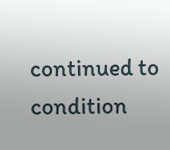continued to condition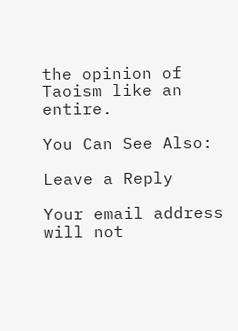the opinion of Taoism like an entire.

You Can See Also:

Leave a Reply

Your email address will not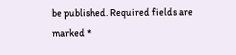be published. Required fields are marked *